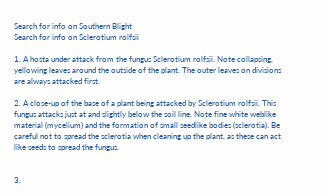Search for info on Southern Blight
Search for info on Sclerotium rolfsii

1. A hosta under attack from the fungus Sclerotium rolfsii. Note collapsing, yellowing leaves around the outside of the plant. The outer leaves on divisions are always attacked first.

2. A close-up of the base of a plant being attacked by Sclerotium rolfsii. This fungus attacks just at and slightly below the soil line. Note fine white weblike material (mycelium) and the formation of small seedlike bodies (sclerotia). Be careful not to spread the sclerotia when cleaning up the plant, as these can act like seeds to spread the fungus.


3.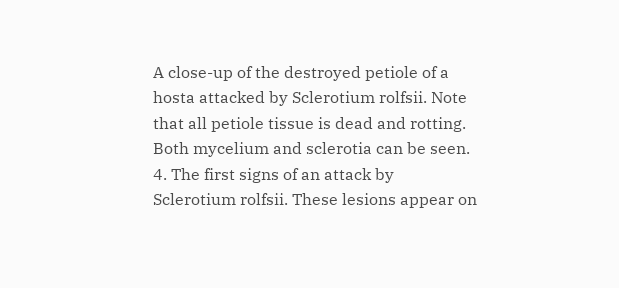A close-up of the destroyed petiole of a hosta attacked by Sclerotium rolfsii. Note that all petiole tissue is dead and rotting. Both mycelium and sclerotia can be seen.   4. The first signs of an attack by Sclerotium rolfsii. These lesions appear on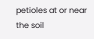petioles at or near the soil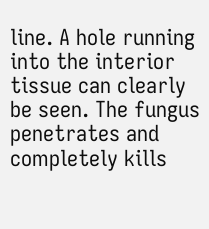line. A hole running into the interior tissue can clearly be seen. The fungus penetrates and completely kills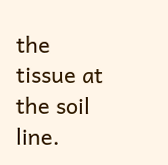the tissue at the soil line.